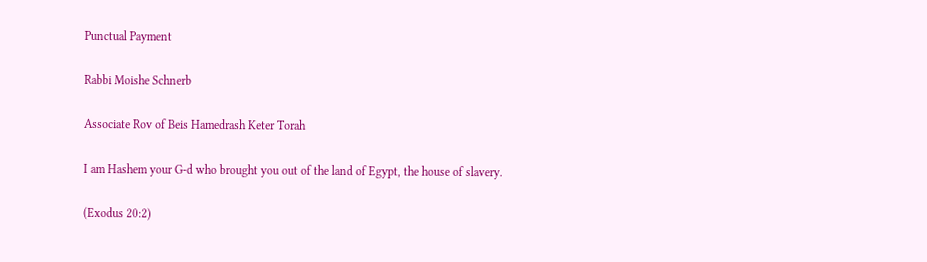Punctual Payment

Rabbi Moishe Schnerb

Associate Rov of Beis Hamedrash Keter Torah

I am Hashem your G-d who brought you out of the land of Egypt, the house of slavery.

(Exodus 20:2)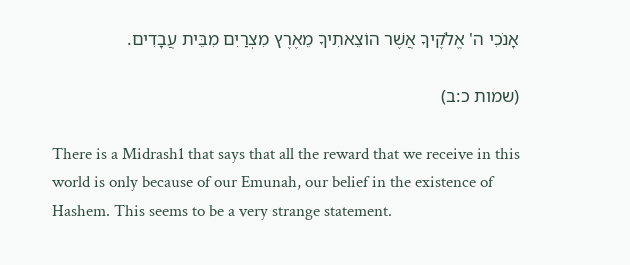אָנֹכִי ה' אֱלֹקֶיךָ אֲשֶׁר הוֹצֵאתִיךָ מֵאֶרֶץ מִצְרַיִם מִבֵּית עֲבָדִים.

(שמות כ:ב)

There is a Midrash1 that says that all the reward that we receive in this world is only because of our Emunah, our belief in the existence of Hashem. This seems to be a very strange statement.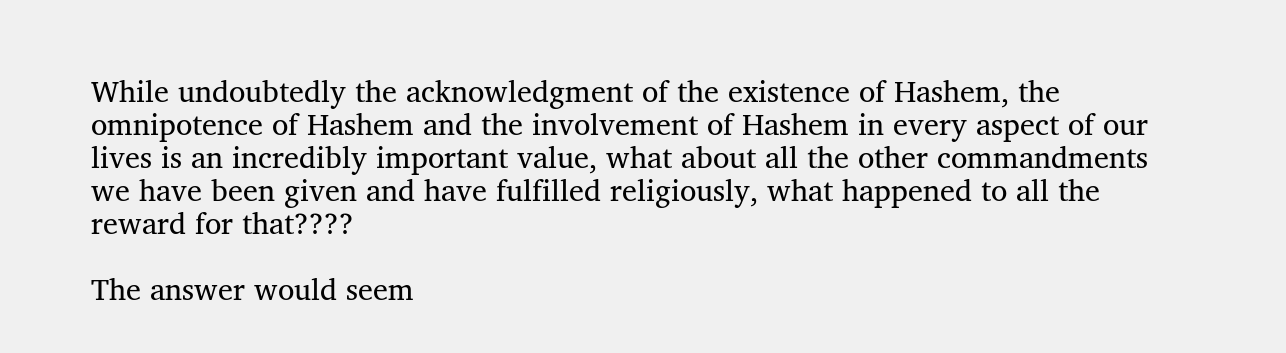While undoubtedly the acknowledgment of the existence of Hashem, the omnipotence of Hashem and the involvement of Hashem in every aspect of our lives is an incredibly important value, what about all the other commandments we have been given and have fulfilled religiously, what happened to all the reward for that????

The answer would seem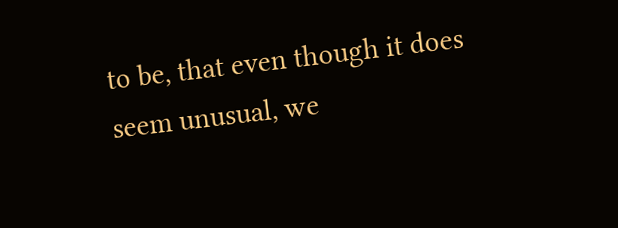to be, that even though it does seem unusual, we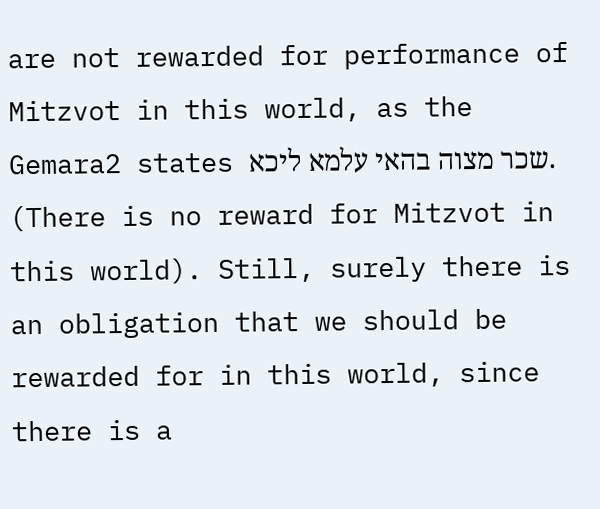are not rewarded for performance of Mitzvot in this world, as the Gemara2 states שכר מצוה בהאי עלמא ליכא. (There is no reward for Mitzvot in this world). Still, surely there is an obligation that we should be rewarded for in this world, since there is a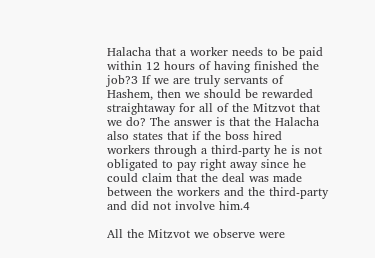Halacha that a worker needs to be paid within 12 hours of having finished the job?3 If we are truly servants of Hashem, then we should be rewarded straightaway for all of the Mitzvot that we do? The answer is that the Halacha also states that if the boss hired workers through a third-party he is not obligated to pay right away since he could claim that the deal was made between the workers and the third-party and did not involve him.4

All the Mitzvot we observe were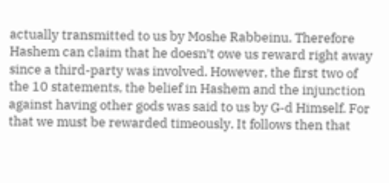actually transmitted to us by Moshe Rabbeinu. Therefore Hashem can claim that he doesn’t owe us reward right away since a third-party was involved. However, the first two of the 10 statements, the belief in Hashem and the injunction against having other gods was said to us by G-d Himself. For that we must be rewarded timeously. It follows then that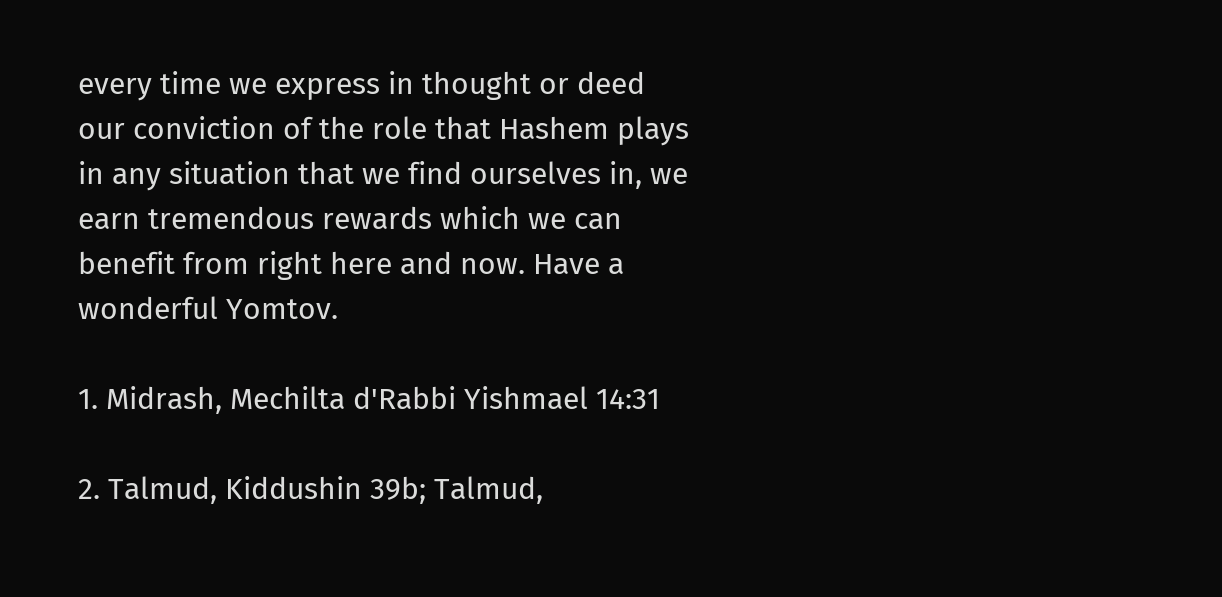every time we express in thought or deed our conviction of the role that Hashem plays in any situation that we find ourselves in, we earn tremendous rewards which we can benefit from right here and now. Have a wonderful Yomtov.

1. Midrash, Mechilta d'Rabbi Yishmael 14:31

2. Talmud, Kiddushin 39b; Talmud,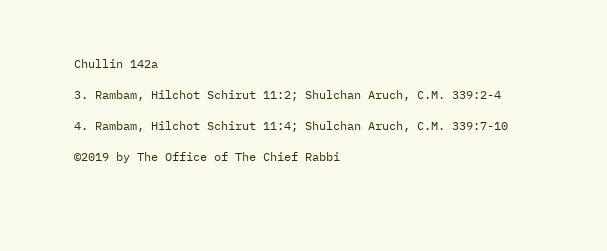Chullin 142a

3. Rambam, Hilchot Schirut 11:2; Shulchan Aruch, C.M. 339:2-4

4. Rambam, Hilchot Schirut 11:4; Shulchan Aruch, C.M. 339:7-10

©2019 by The Office of The Chief Rabbi